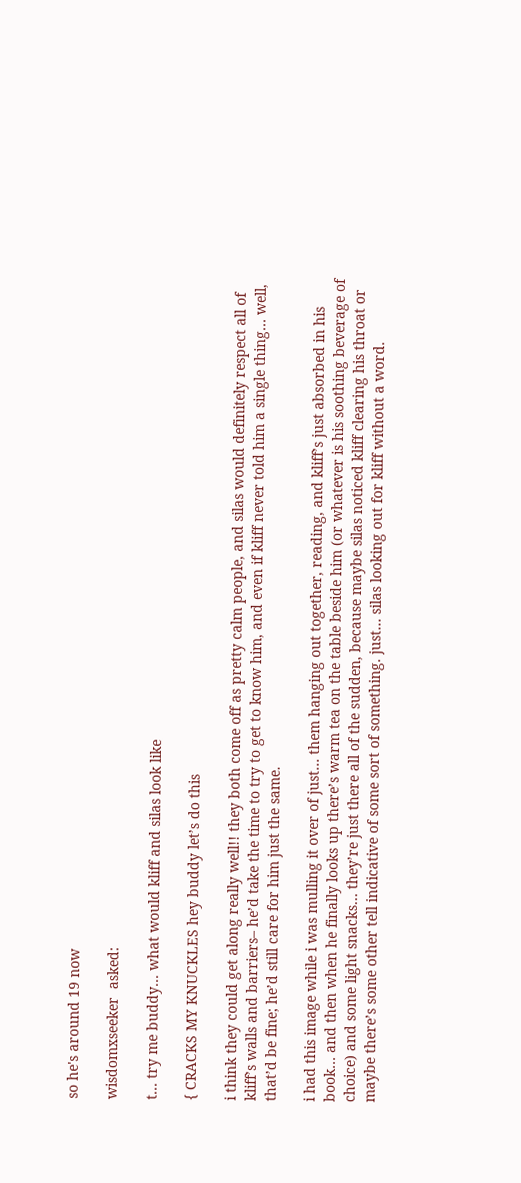so he's around 19 now

wisdomxseeker  asked:

t... try me buddy... what would kliff and silas look like

{ CRACKS MY KNUCKLES hey buddy let’s do this

i think they could get along really well!! they both come off as pretty calm people, and silas would definitely respect all of kliff’s walls and barriers– he’d take the time to try to get to know him, and even if kliff never told him a single thing… well, that’d be fine; he’d still care for him just the same.

i had this image while i was mulling it over of just… them hanging out together, reading, and kliff’s just absorbed in his book… and then when he finally looks up there’s warm tea on the table beside him (or whatever is his soothing beverage of choice) and some light snacks… they’re just there all of the sudden, because maybe silas noticed kliff clearing his throat or maybe there’s some other tell indicative of some sort of something. just… silas looking out for kliff without a word.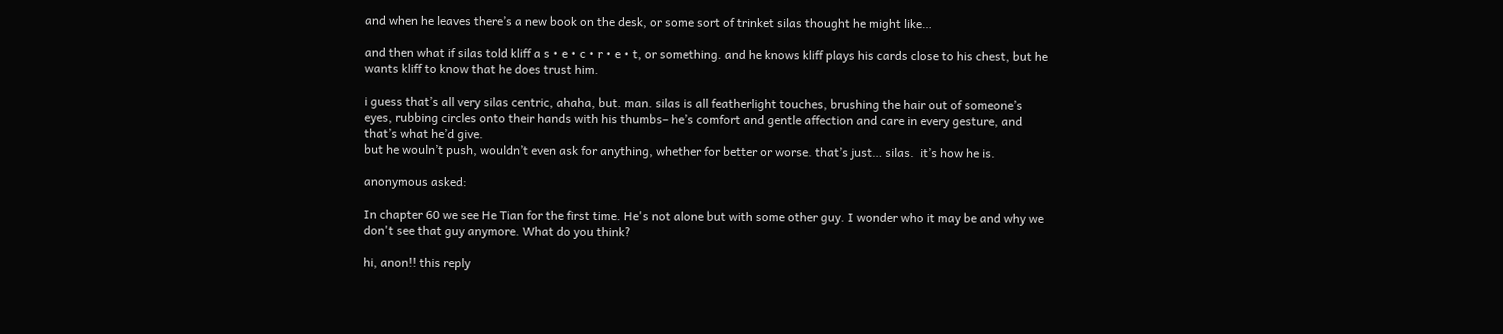and when he leaves there’s a new book on the desk, or some sort of trinket silas thought he might like…

and then what if silas told kliff a s • e • c • r • e • t, or something. and he knows kliff plays his cards close to his chest, but he wants kliff to know that he does trust him.

i guess that’s all very silas centric, ahaha, but. man. silas is all featherlight touches, brushing the hair out of someone’s eyes, rubbing circles onto their hands with his thumbs– he’s comfort and gentle affection and care in every gesture, and that’s what he’d give.
but he wouln’t push, wouldn’t even ask for anything, whether for better or worse. that’s just… silas.  it’s how he is.

anonymous asked:

In chapter 60 we see He Tian for the first time. He's not alone but with some other guy. I wonder who it may be and why we don't see that guy anymore. What do you think?

hi, anon!! this reply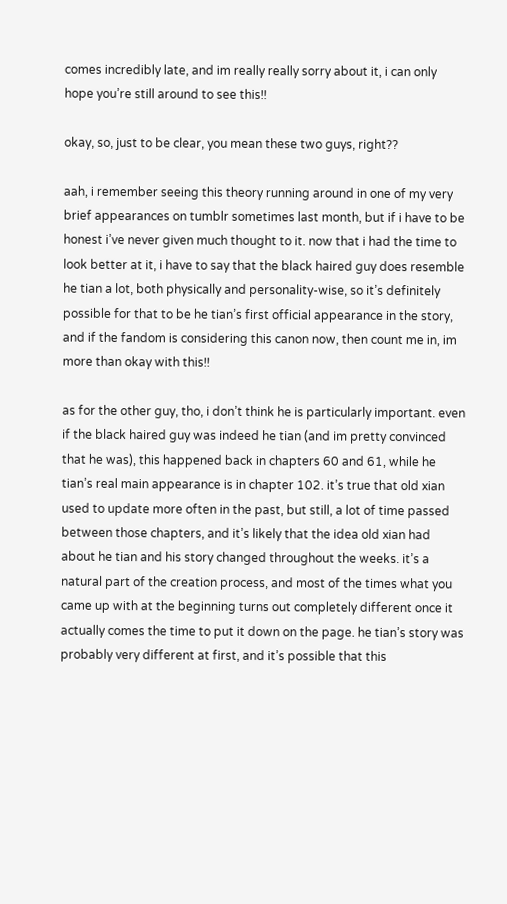comes incredibly late, and im really really sorry about it, i can only hope you’re still around to see this!!

okay, so, just to be clear, you mean these two guys, right??

aah, i remember seeing this theory running around in one of my very brief appearances on tumblr sometimes last month, but if i have to be honest i’ve never given much thought to it. now that i had the time to look better at it, i have to say that the black haired guy does resemble he tian a lot, both physically and personality-wise, so it’s definitely possible for that to be he tian’s first official appearance in the story, and if the fandom is considering this canon now, then count me in, im more than okay with this!!

as for the other guy, tho, i don’t think he is particularly important. even if the black haired guy was indeed he tian (and im pretty convinced that he was), this happened back in chapters 60 and 61, while he tian’s real main appearance is in chapter 102. it’s true that old xian used to update more often in the past, but still, a lot of time passed between those chapters, and it’s likely that the idea old xian had about he tian and his story changed throughout the weeks. it’s a natural part of the creation process, and most of the times what you came up with at the beginning turns out completely different once it actually comes the time to put it down on the page. he tian’s story was probably very different at first, and it’s possible that this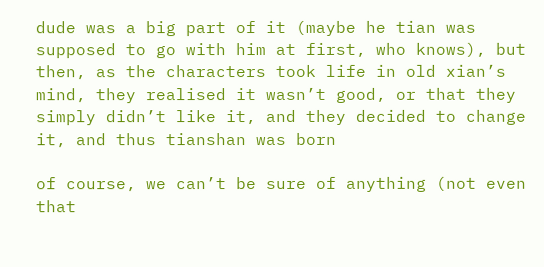dude was a big part of it (maybe he tian was supposed to go with him at first, who knows), but then, as the characters took life in old xian’s mind, they realised it wasn’t good, or that they simply didn’t like it, and they decided to change it, and thus tianshan was born

of course, we can’t be sure of anything (not even that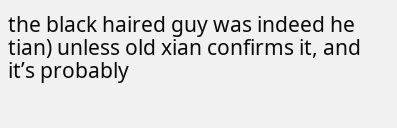the black haired guy was indeed he tian) unless old xian confirms it, and it’s probably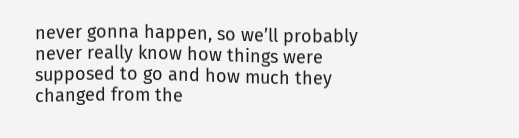never gonna happen, so we’ll probably never really know how things were supposed to go and how much they changed from the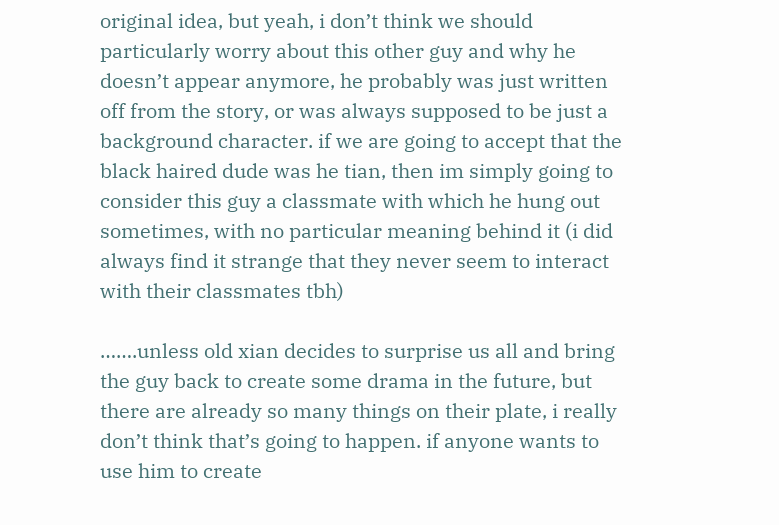original idea, but yeah, i don’t think we should particularly worry about this other guy and why he doesn’t appear anymore, he probably was just written off from the story, or was always supposed to be just a background character. if we are going to accept that the black haired dude was he tian, then im simply going to consider this guy a classmate with which he hung out sometimes, with no particular meaning behind it (i did always find it strange that they never seem to interact with their classmates tbh)

…….unless old xian decides to surprise us all and bring the guy back to create some drama in the future, but there are already so many things on their plate, i really don’t think that’s going to happen. if anyone wants to use him to create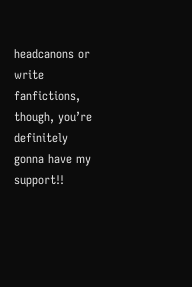headcanons or write fanfictions, though, you’re definitely gonna have my support!!